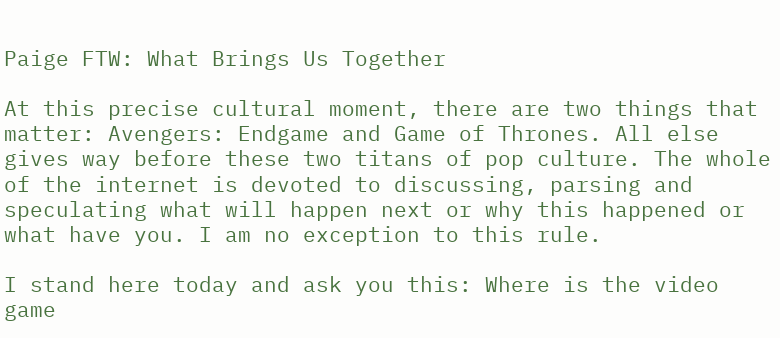Paige FTW: What Brings Us Together

At this precise cultural moment, there are two things that matter: Avengers: Endgame and Game of Thrones. All else gives way before these two titans of pop culture. The whole of the internet is devoted to discussing, parsing and speculating what will happen next or why this happened or what have you. I am no exception to this rule.

I stand here today and ask you this: Where is the video game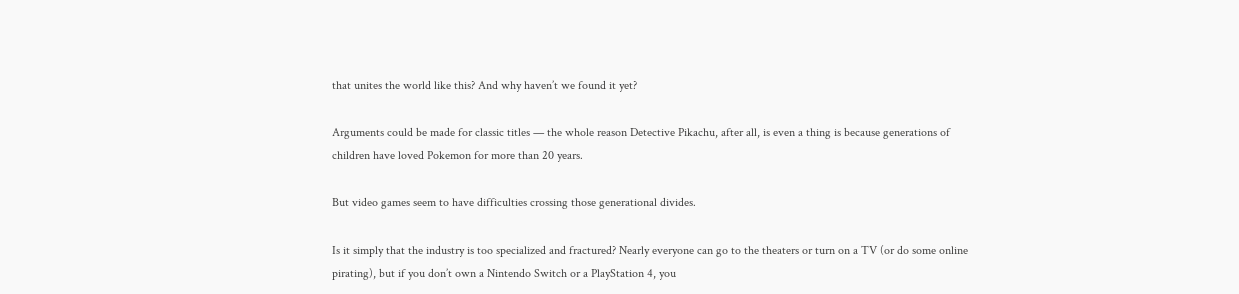that unites the world like this? And why haven’t we found it yet?

Arguments could be made for classic titles — the whole reason Detective Pikachu, after all, is even a thing is because generations of children have loved Pokemon for more than 20 years.

But video games seem to have difficulties crossing those generational divides.

Is it simply that the industry is too specialized and fractured? Nearly everyone can go to the theaters or turn on a TV (or do some online pirating), but if you don’t own a Nintendo Switch or a PlayStation 4, you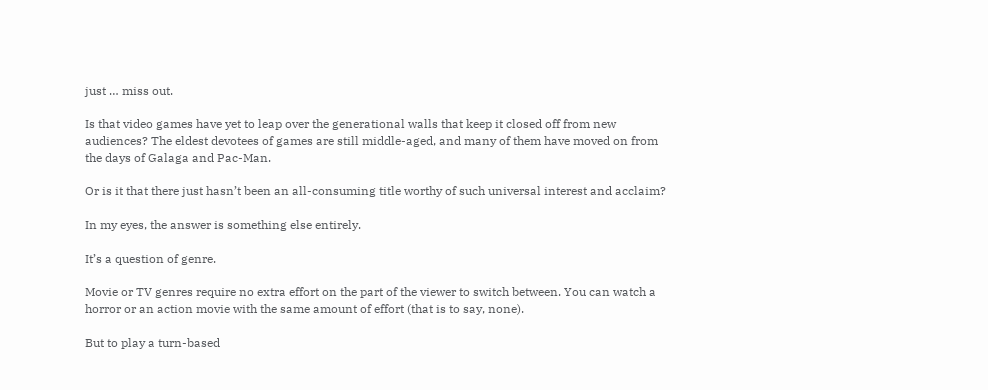just … miss out.

Is that video games have yet to leap over the generational walls that keep it closed off from new audiences? The eldest devotees of games are still middle-aged, and many of them have moved on from the days of Galaga and Pac-Man.

Or is it that there just hasn’t been an all-consuming title worthy of such universal interest and acclaim?

In my eyes, the answer is something else entirely.

It’s a question of genre.

Movie or TV genres require no extra effort on the part of the viewer to switch between. You can watch a horror or an action movie with the same amount of effort (that is to say, none).

But to play a turn-based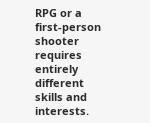RPG or a first-person shooter requires entirely different skills and interests.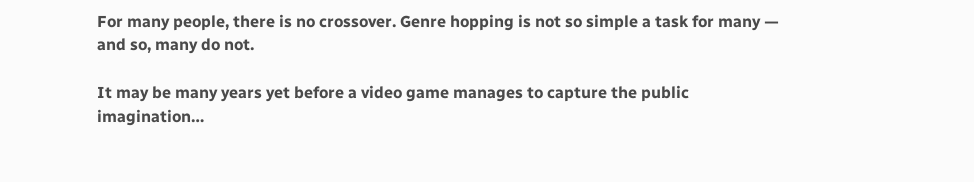For many people, there is no crossover. Genre hopping is not so simple a task for many — and so, many do not.

It may be many years yet before a video game manages to capture the public imagination…